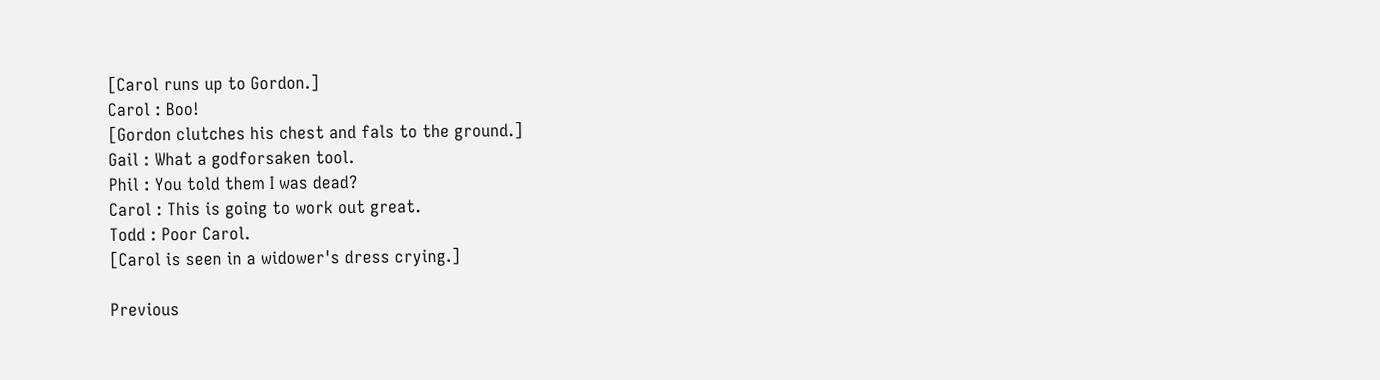[Carol runs up to Gordon.]
Carol : Boo!
[Gordon clutches his chest and fals to the ground.]
Gail : What a godforsaken tool.
Phil : You told them I was dead?
Carol : This is going to work out great.
Todd : Poor Carol.
[Carol is seen in a widower's dress crying.]

Previous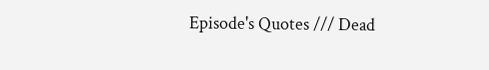Episode's Quotes /// Dead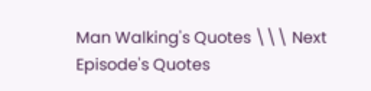Man Walking's Quotes \\\ Next Episode's Quotes